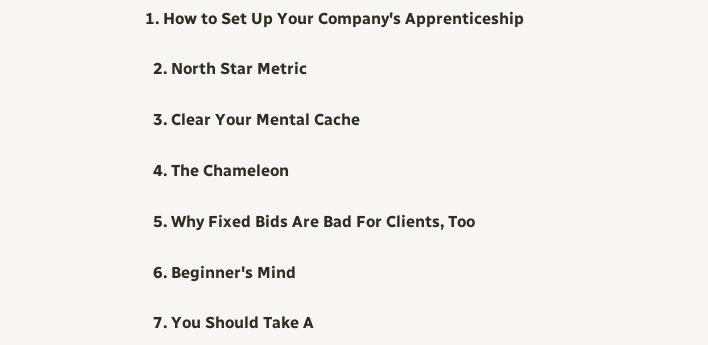1. How to Set Up Your Company's Apprenticeship

  2. North Star Metric

  3. Clear Your Mental Cache

  4. The Chameleon

  5. Why Fixed Bids Are Bad For Clients, Too

  6. Beginner's Mind

  7. You Should Take A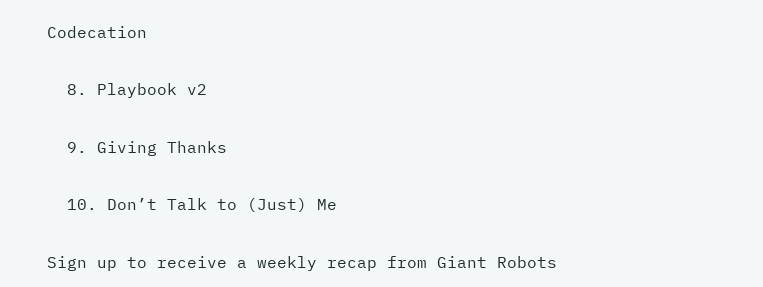Codecation

  8. Playbook v2

  9. Giving Thanks

  10. Don’t Talk to (Just) Me

Sign up to receive a weekly recap from Giant Robots